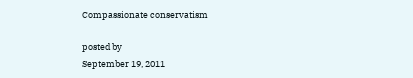Compassionate conservatism

posted by
September 19, 2011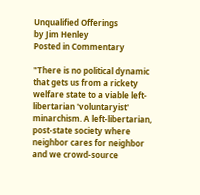Unqualified Offerings
by Jim Henley
Posted in Commentary

"There is no political dynamic that gets us from a rickety welfare state to a viable left-libertarian 'voluntaryist' minarchism. A left-libertarian, post-state society where neighbor cares for neighbor and we crowd-source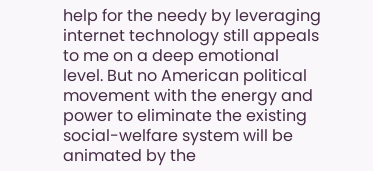help for the needy by leveraging internet technology still appeals to me on a deep emotional level. But no American political movement with the energy and power to eliminate the existing social-welfare system will be animated by the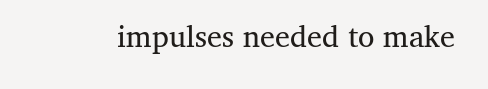impulses needed to make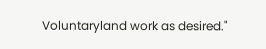Voluntaryland work as desired."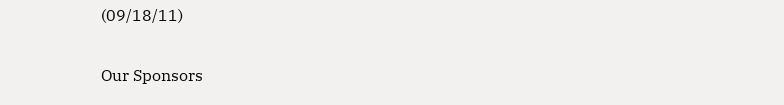(09/18/11)

Our Sponsors